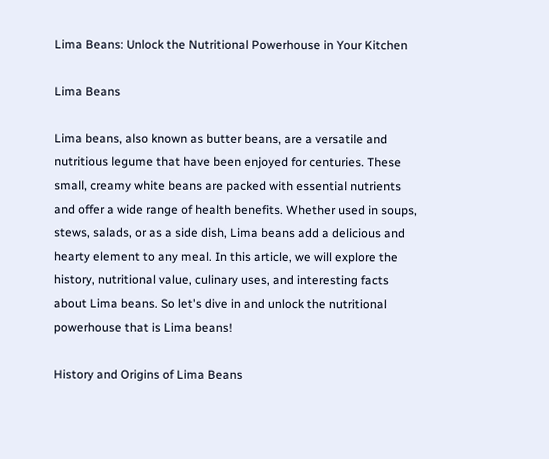Lima Beans: Unlock the Nutritional Powerhouse in Your Kitchen

Lima Beans

Lima beans, also known as butter beans, are a versatile and nutritious legume that have been enjoyed for centuries. These small, creamy white beans are packed with essential nutrients and offer a wide range of health benefits. Whether used in soups, stews, salads, or as a side dish, Lima beans add a delicious and hearty element to any meal. In this article, we will explore the history, nutritional value, culinary uses, and interesting facts about Lima beans. So let's dive in and unlock the nutritional powerhouse that is Lima beans!

History and Origins of Lima Beans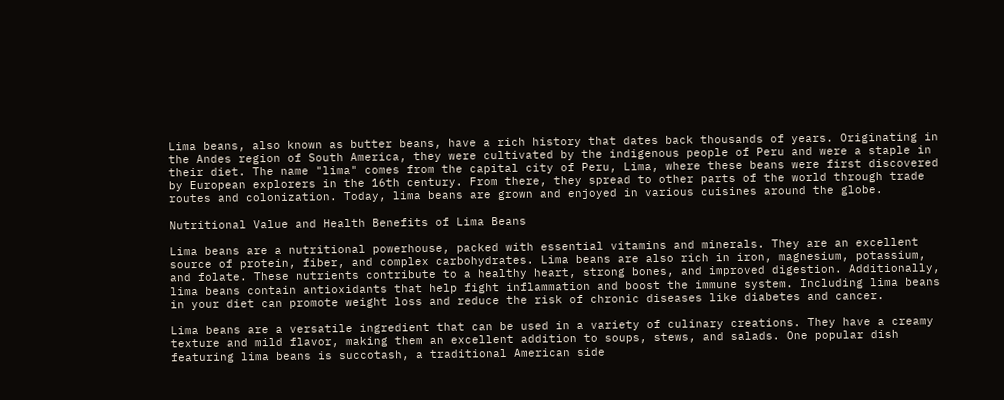Lima beans, also known as butter beans, have a rich history that dates back thousands of years. Originating in the Andes region of South America, they were cultivated by the indigenous people of Peru and were a staple in their diet. The name "lima" comes from the capital city of Peru, Lima, where these beans were first discovered by European explorers in the 16th century. From there, they spread to other parts of the world through trade routes and colonization. Today, lima beans are grown and enjoyed in various cuisines around the globe.

Nutritional Value and Health Benefits of Lima Beans

Lima beans are a nutritional powerhouse, packed with essential vitamins and minerals. They are an excellent source of protein, fiber, and complex carbohydrates. Lima beans are also rich in iron, magnesium, potassium, and folate. These nutrients contribute to a healthy heart, strong bones, and improved digestion. Additionally, lima beans contain antioxidants that help fight inflammation and boost the immune system. Including lima beans in your diet can promote weight loss and reduce the risk of chronic diseases like diabetes and cancer.

Lima beans are a versatile ingredient that can be used in a variety of culinary creations. They have a creamy texture and mild flavor, making them an excellent addition to soups, stews, and salads. One popular dish featuring lima beans is succotash, a traditional American side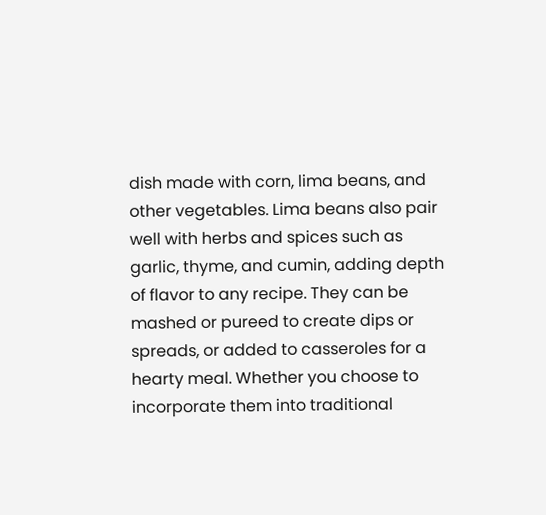dish made with corn, lima beans, and other vegetables. Lima beans also pair well with herbs and spices such as garlic, thyme, and cumin, adding depth of flavor to any recipe. They can be mashed or pureed to create dips or spreads, or added to casseroles for a hearty meal. Whether you choose to incorporate them into traditional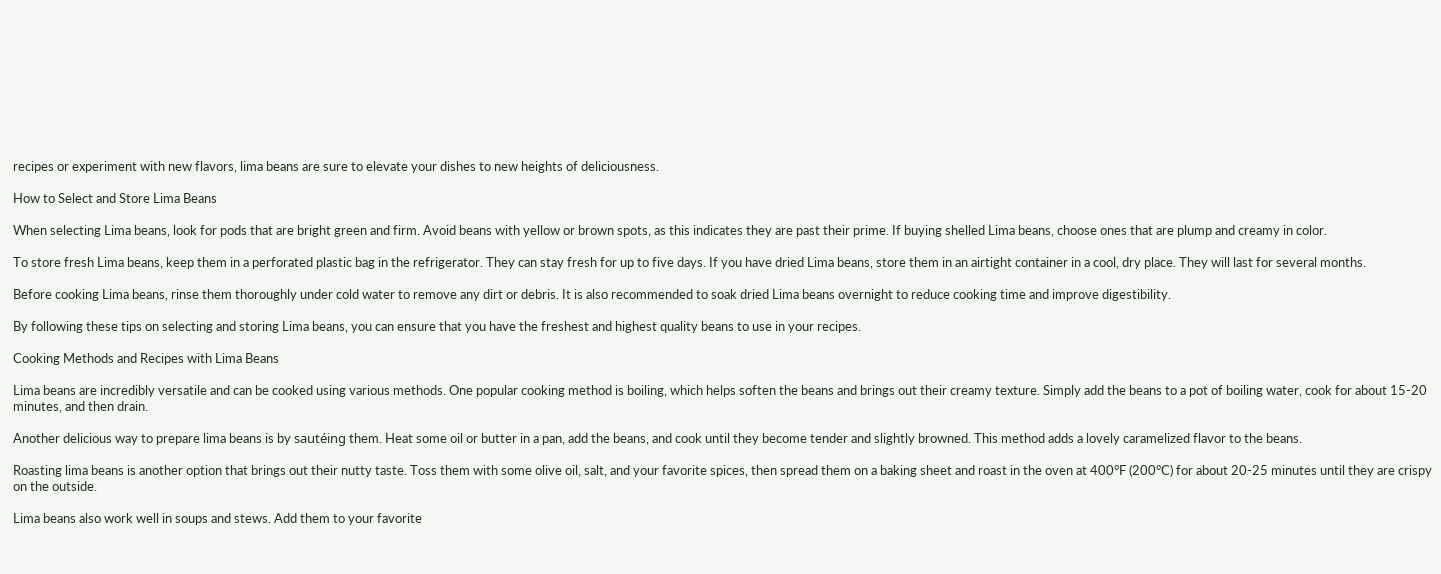recipes or experiment with new flavors, lima beans are sure to elevate your dishes to new heights of deliciousness.

How to Select and Store Lima Beans

When selecting Lima beans, look for pods that are bright green and firm. Avoid beans with yellow or brown spots, as this indicates they are past their prime. If buying shelled Lima beans, choose ones that are plump and creamy in color.

To store fresh Lima beans, keep them in a perforated plastic bag in the refrigerator. They can stay fresh for up to five days. If you have dried Lima beans, store them in an airtight container in a cool, dry place. They will last for several months.

Before cooking Lima beans, rinse them thoroughly under cold water to remove any dirt or debris. It is also recommended to soak dried Lima beans overnight to reduce cooking time and improve digestibility.

By following these tips on selecting and storing Lima beans, you can ensure that you have the freshest and highest quality beans to use in your recipes.

Cooking Methods and Recipes with Lima Beans

Lima beans are incredibly versatile and can be cooked using various methods. One popular cooking method is boiling, which helps soften the beans and brings out their creamy texture. Simply add the beans to a pot of boiling water, cook for about 15-20 minutes, and then drain.

Another delicious way to prepare lima beans is by sautéing them. Heat some oil or butter in a pan, add the beans, and cook until they become tender and slightly browned. This method adds a lovely caramelized flavor to the beans.

Roasting lima beans is another option that brings out their nutty taste. Toss them with some olive oil, salt, and your favorite spices, then spread them on a baking sheet and roast in the oven at 400°F (200°C) for about 20-25 minutes until they are crispy on the outside.

Lima beans also work well in soups and stews. Add them to your favorite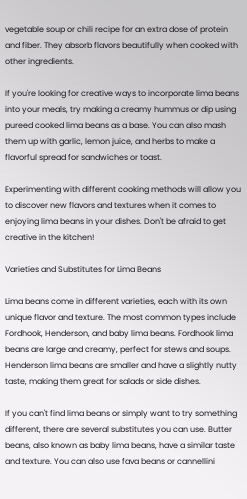vegetable soup or chili recipe for an extra dose of protein and fiber. They absorb flavors beautifully when cooked with other ingredients.

If you're looking for creative ways to incorporate lima beans into your meals, try making a creamy hummus or dip using pureed cooked lima beans as a base. You can also mash them up with garlic, lemon juice, and herbs to make a flavorful spread for sandwiches or toast.

Experimenting with different cooking methods will allow you to discover new flavors and textures when it comes to enjoying lima beans in your dishes. Don't be afraid to get creative in the kitchen!

Varieties and Substitutes for Lima Beans

Lima beans come in different varieties, each with its own unique flavor and texture. The most common types include Fordhook, Henderson, and baby lima beans. Fordhook lima beans are large and creamy, perfect for stews and soups. Henderson lima beans are smaller and have a slightly nutty taste, making them great for salads or side dishes.

If you can't find lima beans or simply want to try something different, there are several substitutes you can use. Butter beans, also known as baby lima beans, have a similar taste and texture. You can also use fava beans or cannellini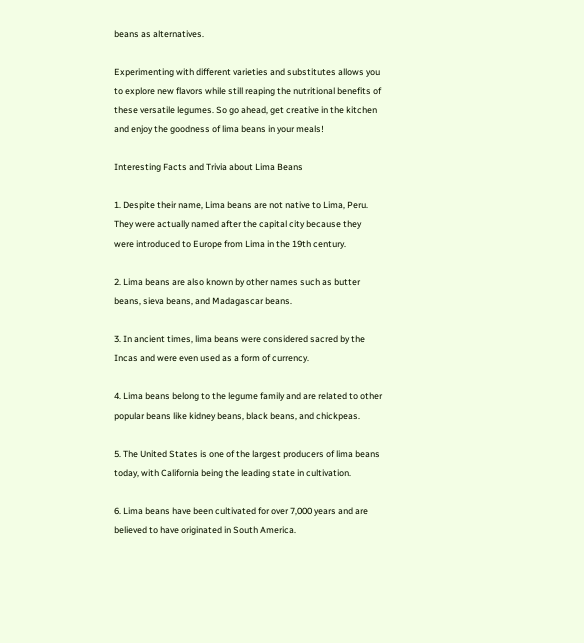beans as alternatives.

Experimenting with different varieties and substitutes allows you to explore new flavors while still reaping the nutritional benefits of these versatile legumes. So go ahead, get creative in the kitchen and enjoy the goodness of lima beans in your meals!

Interesting Facts and Trivia about Lima Beans

1. Despite their name, Lima beans are not native to Lima, Peru. They were actually named after the capital city because they were introduced to Europe from Lima in the 19th century.

2. Lima beans are also known by other names such as butter beans, sieva beans, and Madagascar beans.

3. In ancient times, lima beans were considered sacred by the Incas and were even used as a form of currency.

4. Lima beans belong to the legume family and are related to other popular beans like kidney beans, black beans, and chickpeas.

5. The United States is one of the largest producers of lima beans today, with California being the leading state in cultivation.

6. Lima beans have been cultivated for over 7,000 years and are believed to have originated in South America.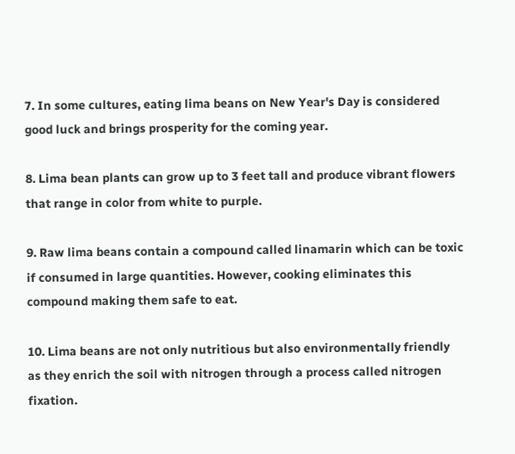7. In some cultures, eating lima beans on New Year's Day is considered good luck and brings prosperity for the coming year.

8. Lima bean plants can grow up to 3 feet tall and produce vibrant flowers that range in color from white to purple.

9. Raw lima beans contain a compound called linamarin which can be toxic if consumed in large quantities. However, cooking eliminates this compound making them safe to eat.

10. Lima beans are not only nutritious but also environmentally friendly as they enrich the soil with nitrogen through a process called nitrogen fixation.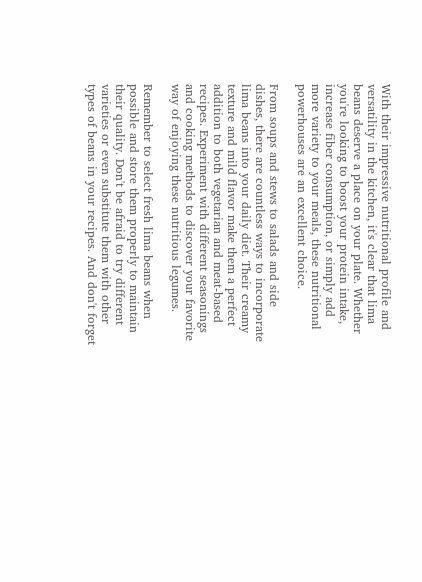With their impressive nutritional profile and versatility in the kitchen, it's clear that lima beans deserve a place on your plate. Whether you're looking to boost your protein intake, increase fiber consumption, or simply add more variety to your meals, these nutritional powerhouses are an excellent choice.

From soups and stews to salads and side dishes, there are countless ways to incorporate lima beans into your daily diet. Their creamy texture and mild flavor make them a perfect addition to both vegetarian and meat-based recipes. Experiment with different seasonings and cooking methods to discover your favorite way of enjoying these nutritious legumes.

Remember to select fresh lima beans when possible and store them properly to maintain their quality. Don't be afraid to try different varieties or even substitute them with other types of beans in your recipes. And don't forget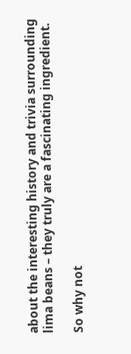about the interesting history and trivia surrounding lima beans – they truly are a fascinating ingredient.

So why not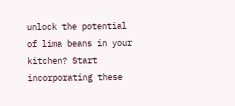unlock the potential of lima beans in your kitchen? Start incorporating these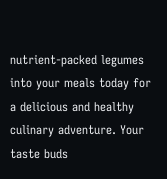nutrient-packed legumes into your meals today for a delicious and healthy culinary adventure. Your taste buds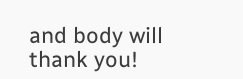and body will thank you!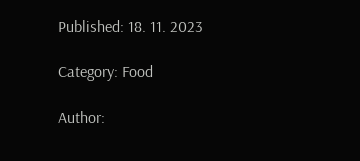Published: 18. 11. 2023

Category: Food

Author: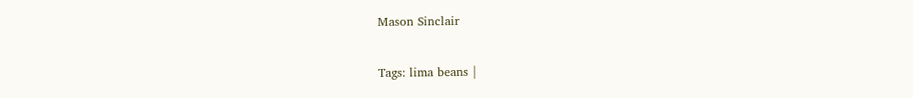Mason Sinclair

Tags: lima beans |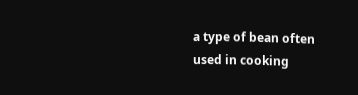a type of bean often used in cooking